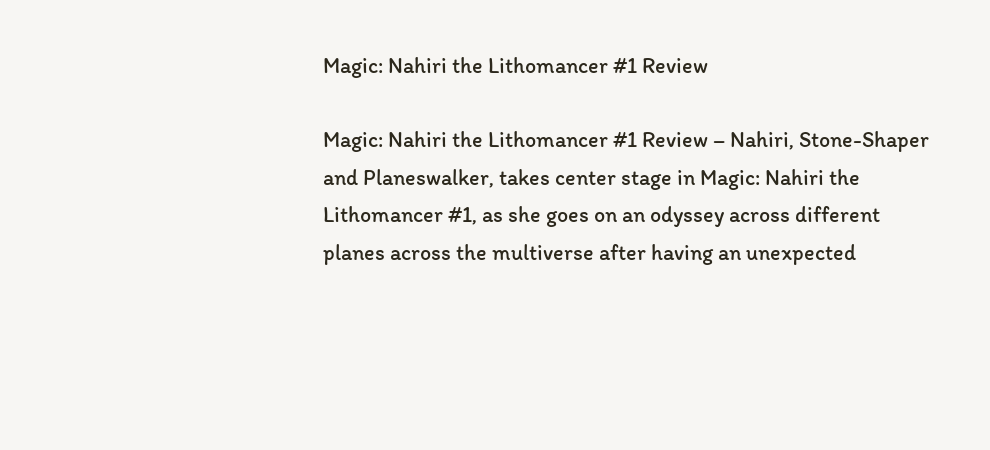Magic: Nahiri the Lithomancer #1 Review

Magic: Nahiri the Lithomancer #1 Review – Nahiri, Stone-Shaper and Planeswalker, takes center stage in Magic: Nahiri the Lithomancer #1, as she goes on an odyssey across different planes across the multiverse after having an unexpected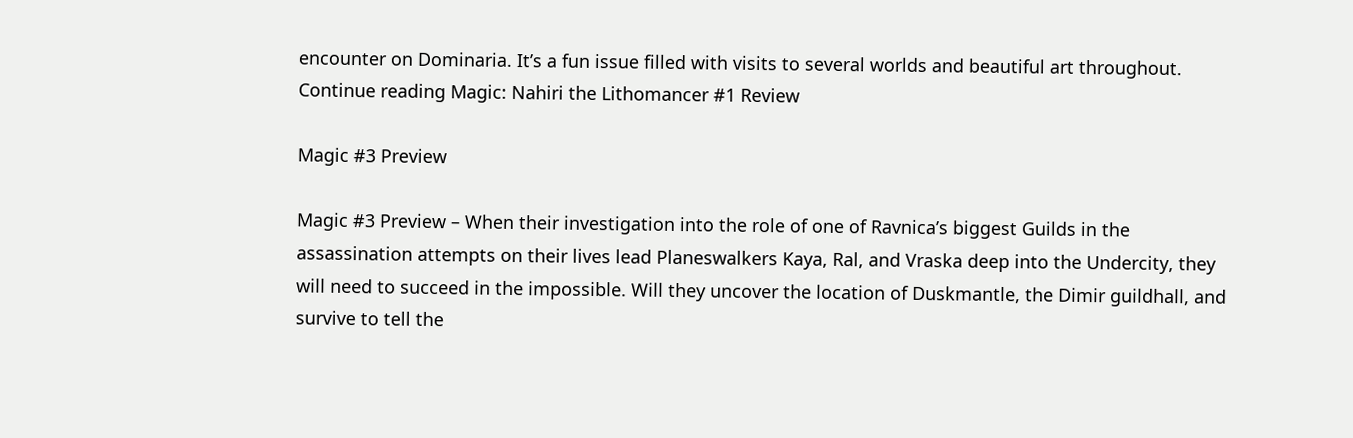encounter on Dominaria. It’s a fun issue filled with visits to several worlds and beautiful art throughout. Continue reading Magic: Nahiri the Lithomancer #1 Review

Magic #3 Preview

Magic #3 Preview – When their investigation into the role of one of Ravnica’s biggest Guilds in the assassination attempts on their lives lead Planeswalkers Kaya, Ral, and Vraska deep into the Undercity, they will need to succeed in the impossible. Will they uncover the location of Duskmantle, the Dimir guildhall, and survive to tell the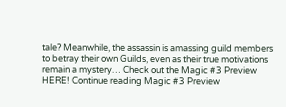tale? Meanwhile, the assassin is amassing guild members to betray their own Guilds, even as their true motivations remain a mystery… Check out the Magic #3 Preview HERE! Continue reading Magic #3 Preview